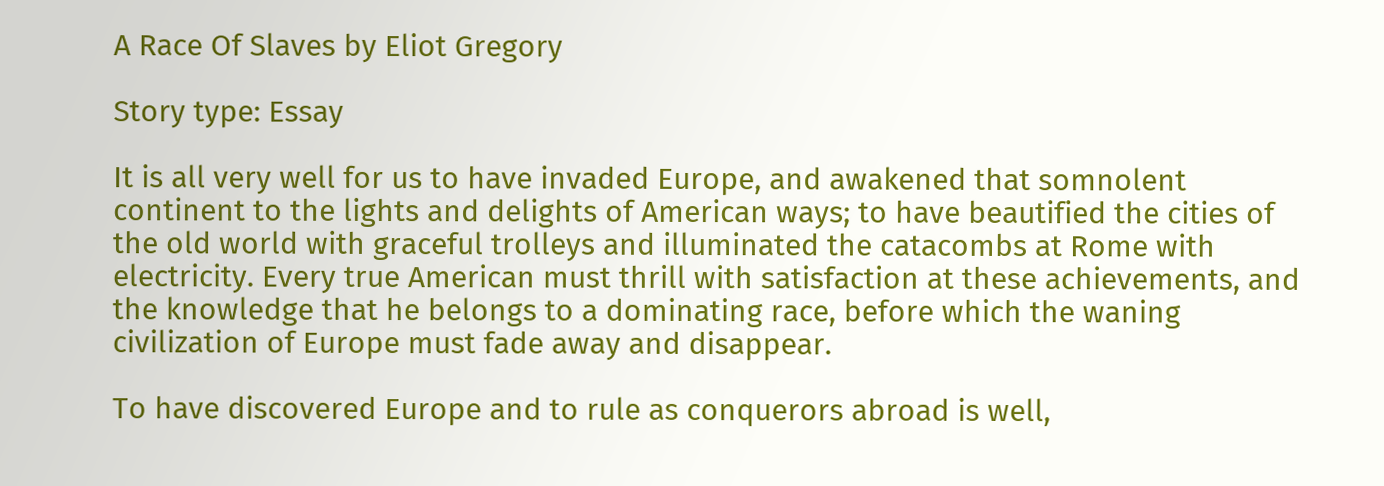A Race Of Slaves by Eliot Gregory

Story type: Essay

It is all very well for us to have invaded Europe, and awakened that somnolent continent to the lights and delights of American ways; to have beautified the cities of the old world with graceful trolleys and illuminated the catacombs at Rome with electricity. Every true American must thrill with satisfaction at these achievements, and the knowledge that he belongs to a dominating race, before which the waning civilization of Europe must fade away and disappear.

To have discovered Europe and to rule as conquerors abroad is well,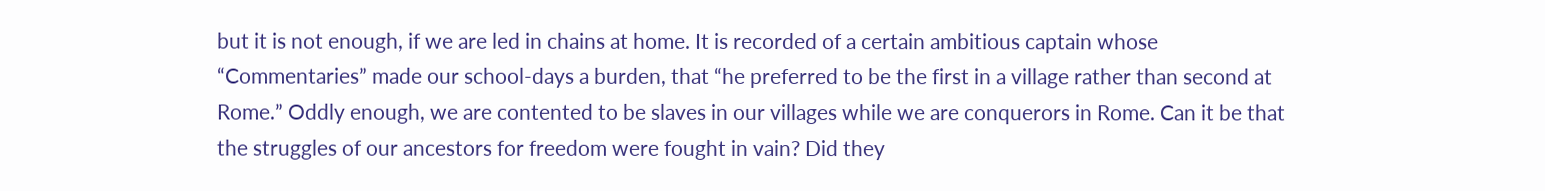but it is not enough, if we are led in chains at home. It is recorded of a certain ambitious captain whose “Commentaries” made our school-days a burden, that “he preferred to be the first in a village rather than second at Rome.” Oddly enough, we are contented to be slaves in our villages while we are conquerors in Rome. Can it be that the struggles of our ancestors for freedom were fought in vain? Did they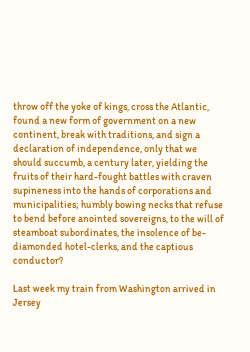throw off the yoke of kings, cross the Atlantic, found a new form of government on a new continent, break with traditions, and sign a declaration of independence, only that we should succumb, a century later, yielding the fruits of their hard-fought battles with craven supineness into the hands of corporations and municipalities; humbly bowing necks that refuse to bend before anointed sovereigns, to the will of steamboat subordinates, the insolence of be-diamonded hotel-clerks, and the captious conductor?

Last week my train from Washington arrived in Jersey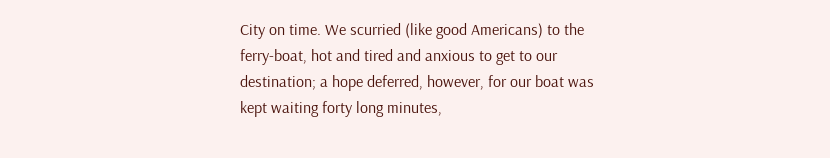City on time. We scurried (like good Americans) to the ferry-boat, hot and tired and anxious to get to our destination; a hope deferred, however, for our boat was kept waiting forty long minutes,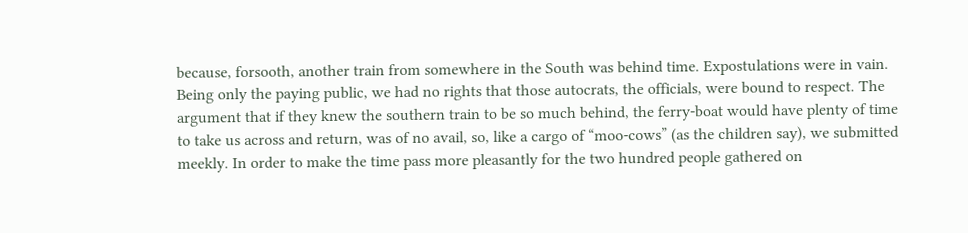because, forsooth, another train from somewhere in the South was behind time. Expostulations were in vain. Being only the paying public, we had no rights that those autocrats, the officials, were bound to respect. The argument that if they knew the southern train to be so much behind, the ferry-boat would have plenty of time to take us across and return, was of no avail, so, like a cargo of “moo-cows” (as the children say), we submitted meekly. In order to make the time pass more pleasantly for the two hundred people gathered on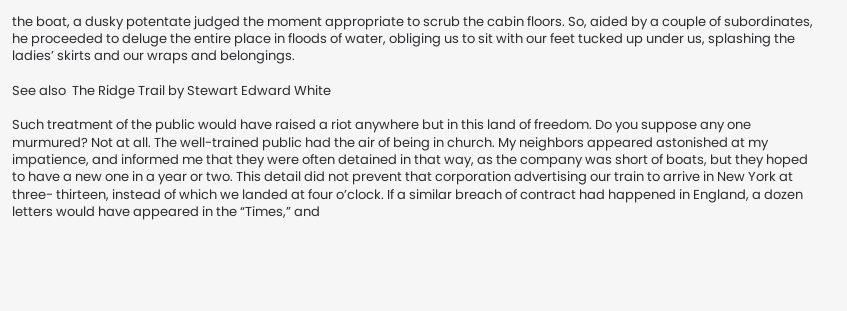the boat, a dusky potentate judged the moment appropriate to scrub the cabin floors. So, aided by a couple of subordinates, he proceeded to deluge the entire place in floods of water, obliging us to sit with our feet tucked up under us, splashing the ladies’ skirts and our wraps and belongings.

See also  The Ridge Trail by Stewart Edward White

Such treatment of the public would have raised a riot anywhere but in this land of freedom. Do you suppose any one murmured? Not at all. The well-trained public had the air of being in church. My neighbors appeared astonished at my impatience, and informed me that they were often detained in that way, as the company was short of boats, but they hoped to have a new one in a year or two. This detail did not prevent that corporation advertising our train to arrive in New York at three- thirteen, instead of which we landed at four o’clock. If a similar breach of contract had happened in England, a dozen letters would have appeared in the “Times,” and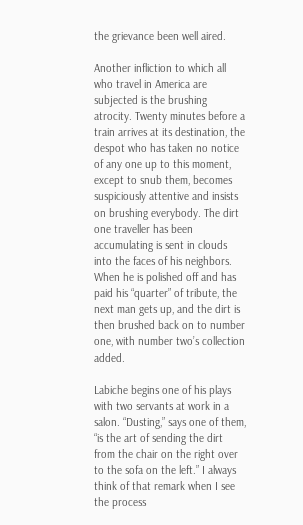the grievance been well aired.

Another infliction to which all who travel in America are subjected is the brushing atrocity. Twenty minutes before a train arrives at its destination, the despot who has taken no notice of any one up to this moment, except to snub them, becomes suspiciously attentive and insists on brushing everybody. The dirt one traveller has been accumulating is sent in clouds into the faces of his neighbors. When he is polished off and has paid his “quarter” of tribute, the next man gets up, and the dirt is then brushed back on to number one, with number two’s collection added.

Labiche begins one of his plays with two servants at work in a salon. “Dusting,” says one of them, “is the art of sending the dirt from the chair on the right over to the sofa on the left.” I always think of that remark when I see the process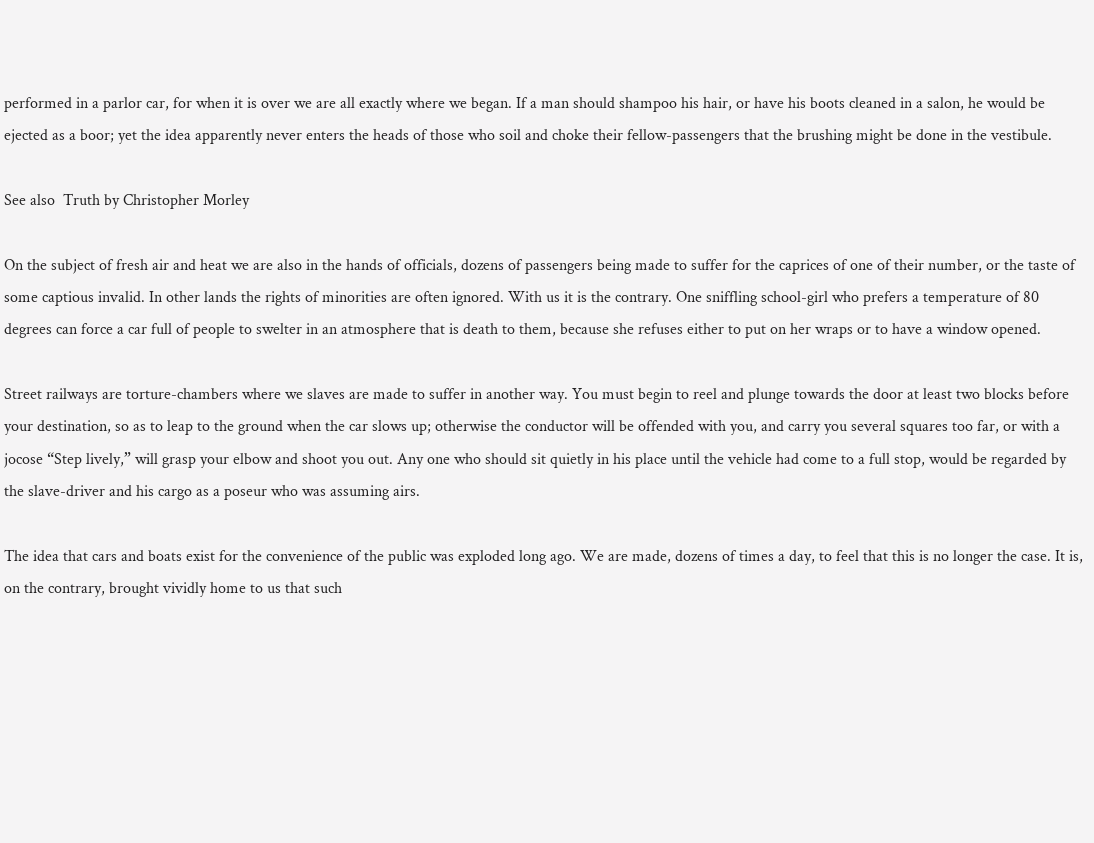performed in a parlor car, for when it is over we are all exactly where we began. If a man should shampoo his hair, or have his boots cleaned in a salon, he would be ejected as a boor; yet the idea apparently never enters the heads of those who soil and choke their fellow-passengers that the brushing might be done in the vestibule.

See also  Truth by Christopher Morley

On the subject of fresh air and heat we are also in the hands of officials, dozens of passengers being made to suffer for the caprices of one of their number, or the taste of some captious invalid. In other lands the rights of minorities are often ignored. With us it is the contrary. One sniffling school-girl who prefers a temperature of 80 degrees can force a car full of people to swelter in an atmosphere that is death to them, because she refuses either to put on her wraps or to have a window opened.

Street railways are torture-chambers where we slaves are made to suffer in another way. You must begin to reel and plunge towards the door at least two blocks before your destination, so as to leap to the ground when the car slows up; otherwise the conductor will be offended with you, and carry you several squares too far, or with a jocose “Step lively,” will grasp your elbow and shoot you out. Any one who should sit quietly in his place until the vehicle had come to a full stop, would be regarded by the slave-driver and his cargo as a poseur who was assuming airs.

The idea that cars and boats exist for the convenience of the public was exploded long ago. We are made, dozens of times a day, to feel that this is no longer the case. It is, on the contrary, brought vividly home to us that such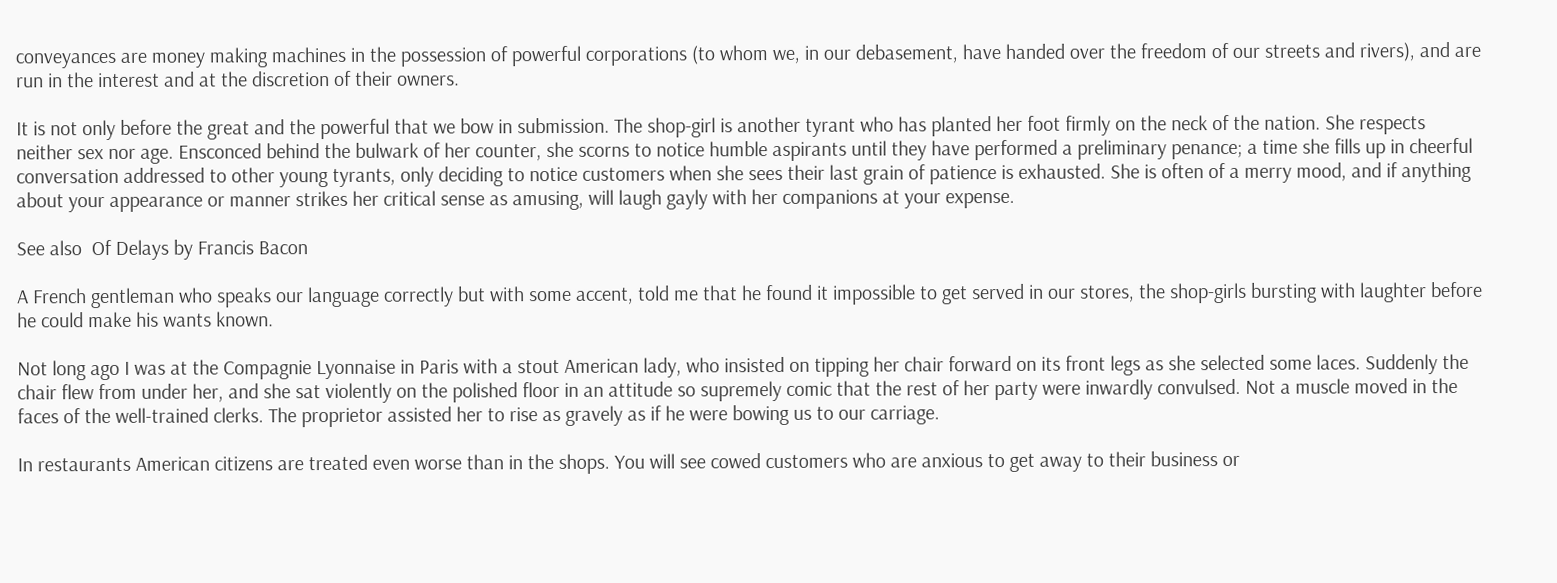conveyances are money making machines in the possession of powerful corporations (to whom we, in our debasement, have handed over the freedom of our streets and rivers), and are run in the interest and at the discretion of their owners.

It is not only before the great and the powerful that we bow in submission. The shop-girl is another tyrant who has planted her foot firmly on the neck of the nation. She respects neither sex nor age. Ensconced behind the bulwark of her counter, she scorns to notice humble aspirants until they have performed a preliminary penance; a time she fills up in cheerful conversation addressed to other young tyrants, only deciding to notice customers when she sees their last grain of patience is exhausted. She is often of a merry mood, and if anything about your appearance or manner strikes her critical sense as amusing, will laugh gayly with her companions at your expense.

See also  Of Delays by Francis Bacon

A French gentleman who speaks our language correctly but with some accent, told me that he found it impossible to get served in our stores, the shop-girls bursting with laughter before he could make his wants known.

Not long ago I was at the Compagnie Lyonnaise in Paris with a stout American lady, who insisted on tipping her chair forward on its front legs as she selected some laces. Suddenly the chair flew from under her, and she sat violently on the polished floor in an attitude so supremely comic that the rest of her party were inwardly convulsed. Not a muscle moved in the faces of the well-trained clerks. The proprietor assisted her to rise as gravely as if he were bowing us to our carriage.

In restaurants American citizens are treated even worse than in the shops. You will see cowed customers who are anxious to get away to their business or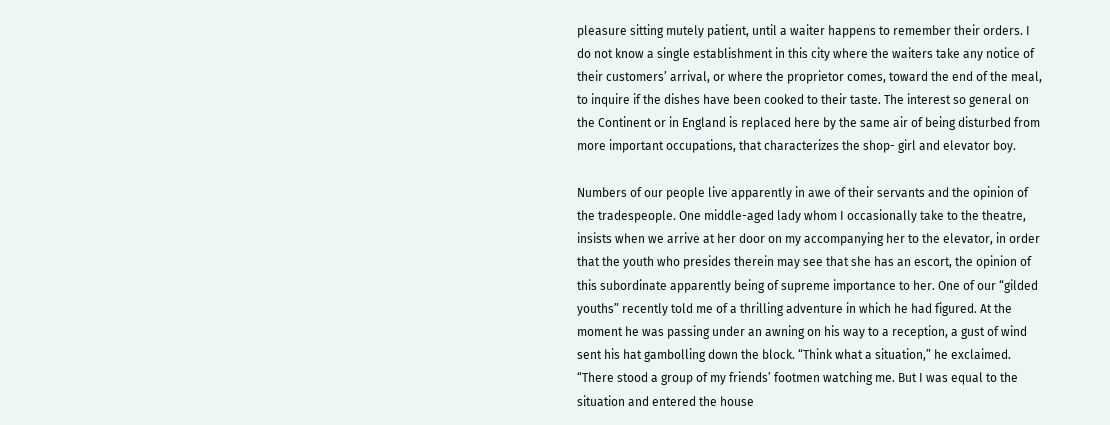pleasure sitting mutely patient, until a waiter happens to remember their orders. I do not know a single establishment in this city where the waiters take any notice of their customers’ arrival, or where the proprietor comes, toward the end of the meal, to inquire if the dishes have been cooked to their taste. The interest so general on the Continent or in England is replaced here by the same air of being disturbed from more important occupations, that characterizes the shop- girl and elevator boy.

Numbers of our people live apparently in awe of their servants and the opinion of the tradespeople. One middle-aged lady whom I occasionally take to the theatre, insists when we arrive at her door on my accompanying her to the elevator, in order that the youth who presides therein may see that she has an escort, the opinion of this subordinate apparently being of supreme importance to her. One of our “gilded youths” recently told me of a thrilling adventure in which he had figured. At the moment he was passing under an awning on his way to a reception, a gust of wind sent his hat gambolling down the block. “Think what a situation,” he exclaimed. “There stood a group of my friends’ footmen watching me. But I was equal to the situation and entered the house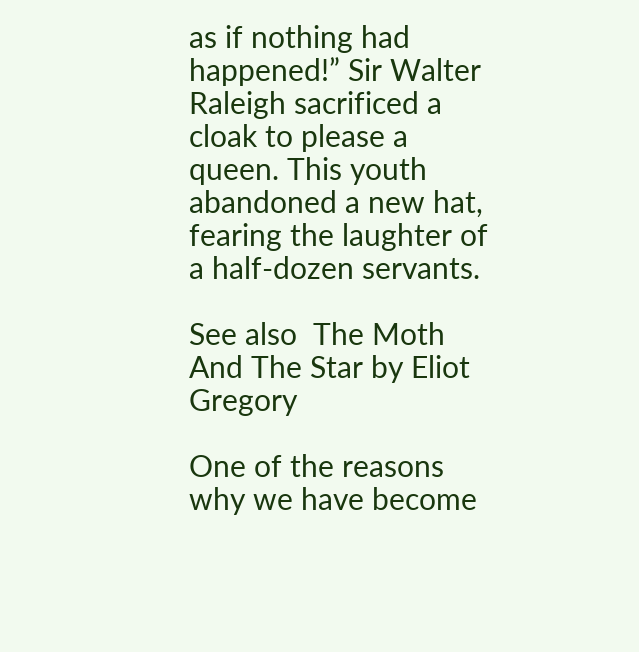as if nothing had happened!” Sir Walter Raleigh sacrificed a cloak to please a queen. This youth abandoned a new hat, fearing the laughter of a half-dozen servants.

See also  The Moth And The Star by Eliot Gregory

One of the reasons why we have become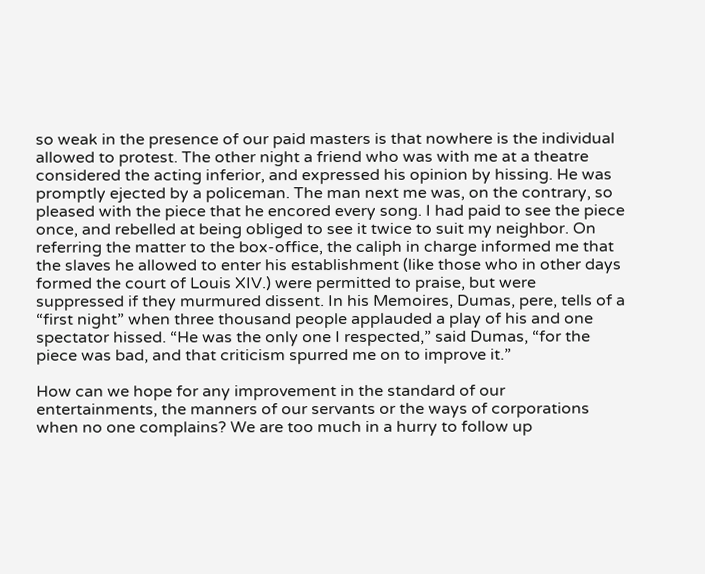so weak in the presence of our paid masters is that nowhere is the individual allowed to protest. The other night a friend who was with me at a theatre considered the acting inferior, and expressed his opinion by hissing. He was promptly ejected by a policeman. The man next me was, on the contrary, so pleased with the piece that he encored every song. I had paid to see the piece once, and rebelled at being obliged to see it twice to suit my neighbor. On referring the matter to the box-office, the caliph in charge informed me that the slaves he allowed to enter his establishment (like those who in other days formed the court of Louis XIV.) were permitted to praise, but were suppressed if they murmured dissent. In his Memoires, Dumas, pere, tells of a “first night” when three thousand people applauded a play of his and one spectator hissed. “He was the only one I respected,” said Dumas, “for the piece was bad, and that criticism spurred me on to improve it.”

How can we hope for any improvement in the standard of our entertainments, the manners of our servants or the ways of corporations when no one complains? We are too much in a hurry to follow up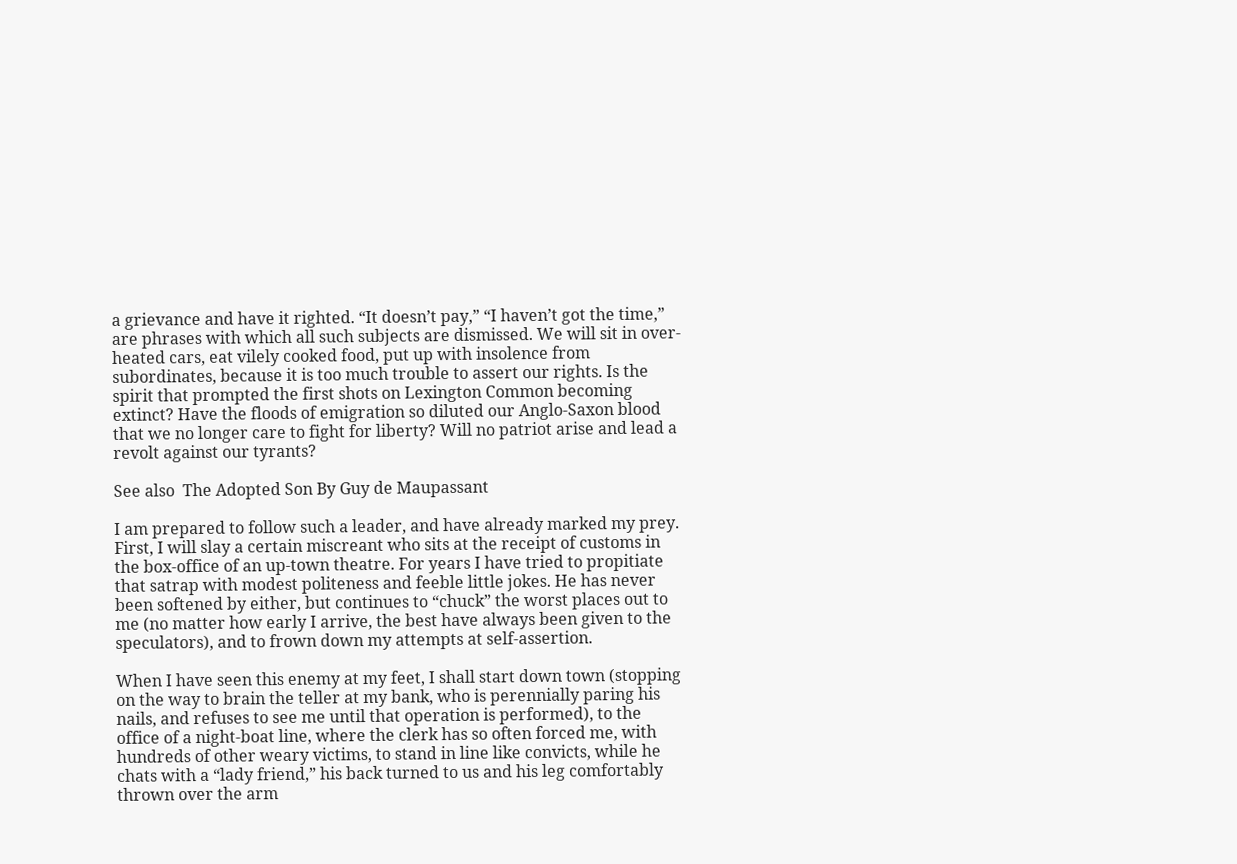a grievance and have it righted. “It doesn’t pay,” “I haven’t got the time,” are phrases with which all such subjects are dismissed. We will sit in over-heated cars, eat vilely cooked food, put up with insolence from subordinates, because it is too much trouble to assert our rights. Is the spirit that prompted the first shots on Lexington Common becoming extinct? Have the floods of emigration so diluted our Anglo-Saxon blood that we no longer care to fight for liberty? Will no patriot arise and lead a revolt against our tyrants?

See also  The Adopted Son By Guy de Maupassant

I am prepared to follow such a leader, and have already marked my prey. First, I will slay a certain miscreant who sits at the receipt of customs in the box-office of an up-town theatre. For years I have tried to propitiate that satrap with modest politeness and feeble little jokes. He has never been softened by either, but continues to “chuck” the worst places out to me (no matter how early I arrive, the best have always been given to the speculators), and to frown down my attempts at self-assertion.

When I have seen this enemy at my feet, I shall start down town (stopping on the way to brain the teller at my bank, who is perennially paring his nails, and refuses to see me until that operation is performed), to the office of a night-boat line, where the clerk has so often forced me, with hundreds of other weary victims, to stand in line like convicts, while he chats with a “lady friend,” his back turned to us and his leg comfortably thrown over the arm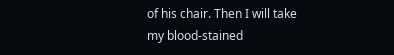of his chair. Then I will take my blood-stained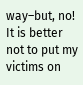way–but, no! It is better not to put my victims on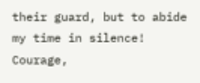their guard, but to abide my time in silence! Courage,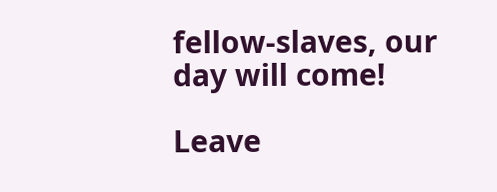fellow-slaves, our day will come!

Leave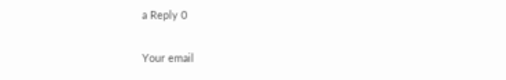a Reply 0

Your email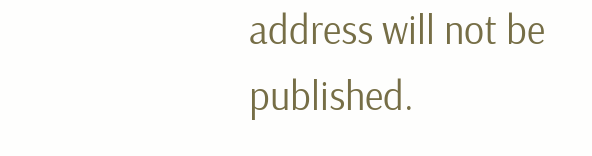address will not be published.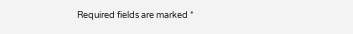Required fields are marked *